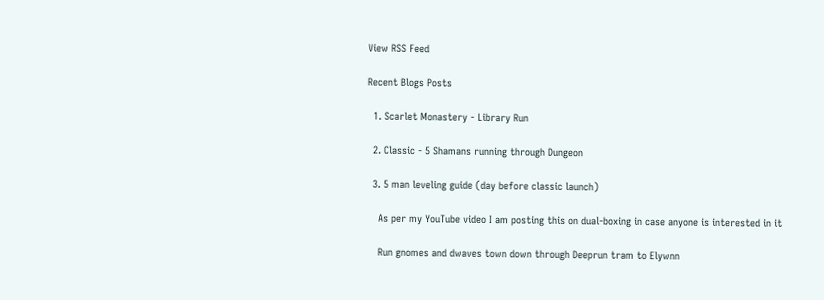View RSS Feed

Recent Blogs Posts

  1. Scarlet Monastery - Library Run

  2. Classic - 5 Shamans running through Dungeon

  3. 5 man leveling guide (day before classic launch)

    As per my YouTube video I am posting this on dual-boxing in case anyone is interested in it

    Run gnomes and dwaves town down through Deeprun tram to Elywnn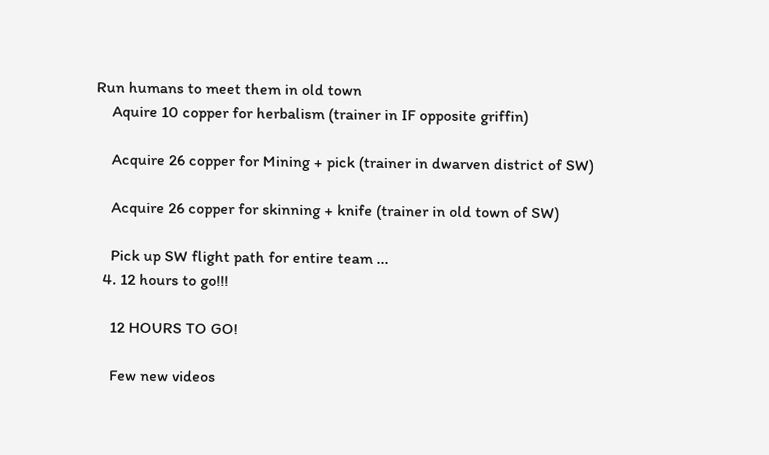Run humans to meet them in old town
    Aquire 10 copper for herbalism (trainer in IF opposite griffin)

    Acquire 26 copper for Mining + pick (trainer in dwarven district of SW)

    Acquire 26 copper for skinning + knife (trainer in old town of SW)

    Pick up SW flight path for entire team ...
  4. 12 hours to go!!!

    12 HOURS TO GO!

    Few new videos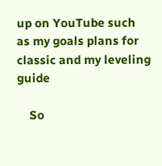up on YouTube such as my goals plans for classic and my leveling guide

    So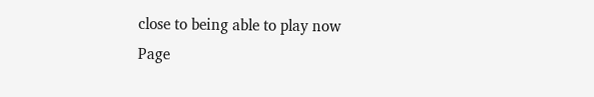close to being able to play now
Page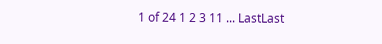1 of 24 1 2 3 11 ... LastLast